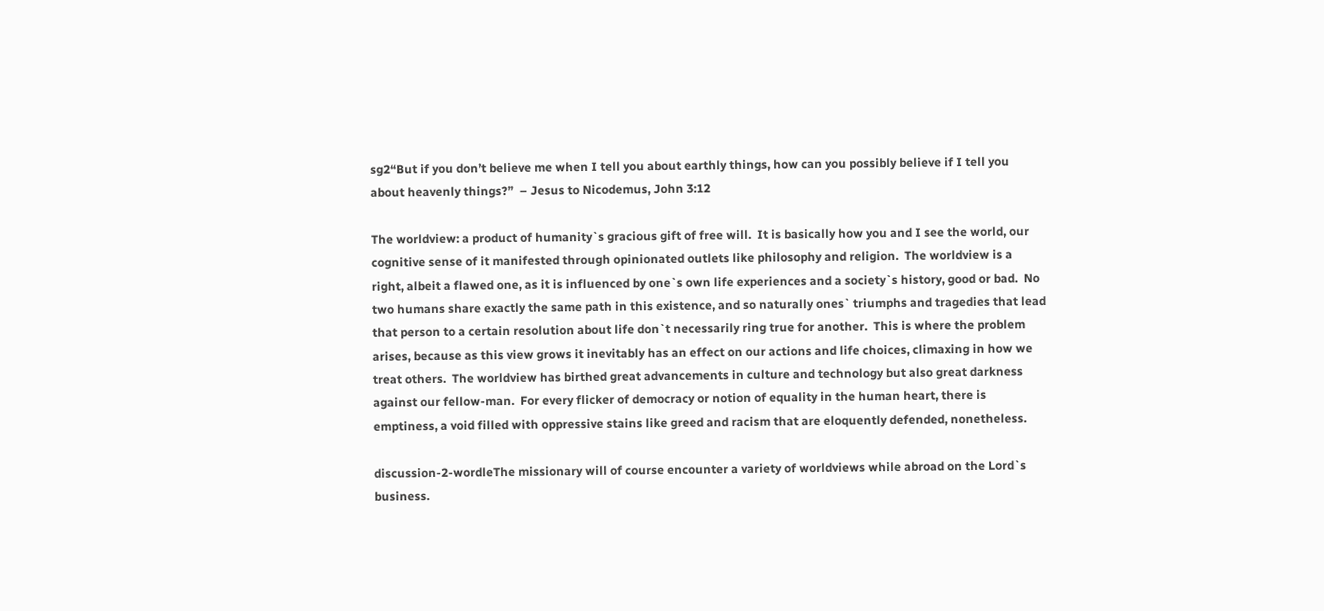sg2“But if you don’t believe me when I tell you about earthly things, how can you possibly believe if I tell you about heavenly things?”  – Jesus to Nicodemus, John 3:12

The worldview: a product of humanity`s gracious gift of free will.  It is basically how you and I see the world, our cognitive sense of it manifested through opinionated outlets like philosophy and religion.  The worldview is a right, albeit a flawed one, as it is influenced by one`s own life experiences and a society`s history, good or bad.  No two humans share exactly the same path in this existence, and so naturally ones` triumphs and tragedies that lead that person to a certain resolution about life don`t necessarily ring true for another.  This is where the problem arises, because as this view grows it inevitably has an effect on our actions and life choices, climaxing in how we treat others.  The worldview has birthed great advancements in culture and technology but also great darkness against our fellow-man.  For every flicker of democracy or notion of equality in the human heart, there is emptiness, a void filled with oppressive stains like greed and racism that are eloquently defended, nonetheless.

discussion-2-wordleThe missionary will of course encounter a variety of worldviews while abroad on the Lord`s business.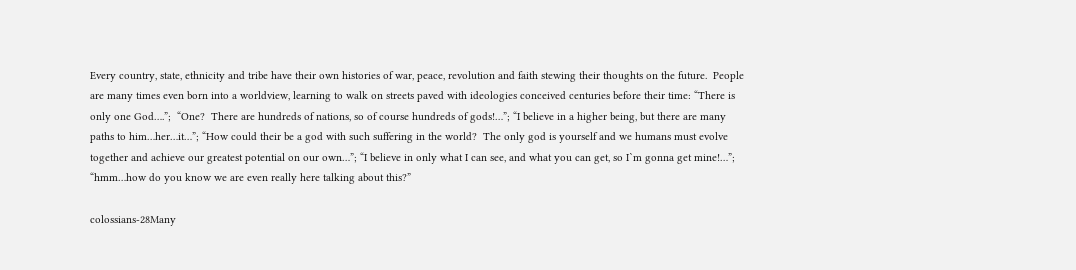Every country, state, ethnicity and tribe have their own histories of war, peace, revolution and faith stewing their thoughts on the future.  People are many times even born into a worldview, learning to walk on streets paved with ideologies conceived centuries before their time: “There is only one God….”;  “One?  There are hundreds of nations, so of course hundreds of gods!…”; “I believe in a higher being, but there are many paths to him…her…it…”; “How could their be a god with such suffering in the world?  The only god is yourself and we humans must evolve together and achieve our greatest potential on our own…”; “I believe in only what I can see, and what you can get, so I`m gonna get mine!…”; “hmm…how do you know we are even really here talking about this?”

colossians-28Many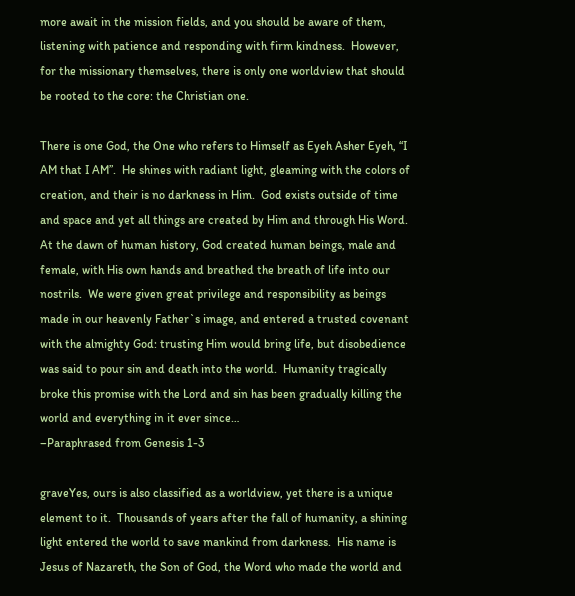more await in the mission fields, and you should be aware of them, listening with patience and responding with firm kindness.  However, for the missionary themselves, there is only one worldview that should be rooted to the core: the Christian one.

There is one God, the One who refers to Himself as Eyeh Asher Eyeh, “I AM that I AM”.  He shines with radiant light, gleaming with the colors of creation, and their is no darkness in Him.  God exists outside of time and space and yet all things are created by Him and through His Word.  At the dawn of human history, God created human beings, male and female, with His own hands and breathed the breath of life into our nostrils.  We were given great privilege and responsibility as beings made in our heavenly Father`s image, and entered a trusted covenant with the almighty God: trusting Him would bring life, but disobedience was said to pour sin and death into the world.  Humanity tragically broke this promise with the Lord and sin has been gradually killing the world and everything in it ever since…                                                                                                                                        –Paraphrased from Genesis 1-3

graveYes, ours is also classified as a worldview, yet there is a unique element to it.  Thousands of years after the fall of humanity, a shining light entered the world to save mankind from darkness.  His name is Jesus of Nazareth, the Son of God, the Word who made the world and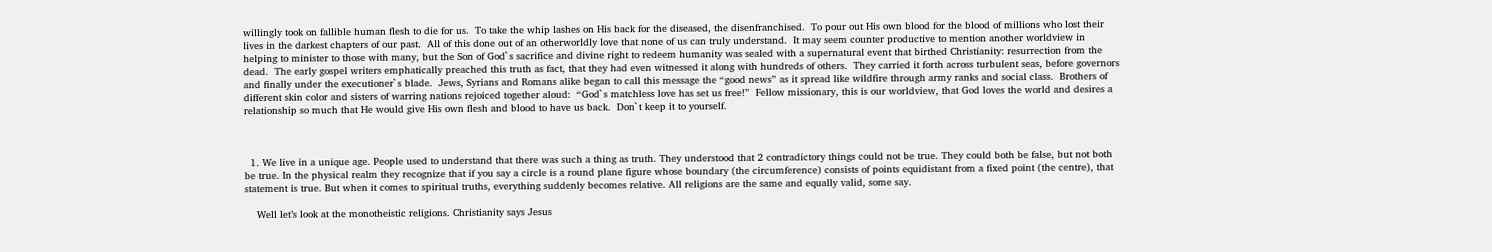willingly took on fallible human flesh to die for us.  To take the whip lashes on His back for the diseased, the disenfranchised.  To pour out His own blood for the blood of millions who lost their lives in the darkest chapters of our past.  All of this done out of an otherworldly love that none of us can truly understand.  It may seem counter productive to mention another worldview in helping to minister to those with many, but the Son of God`s sacrifice and divine right to redeem humanity was sealed with a supernatural event that birthed Christianity: resurrection from the dead.  The early gospel writers emphatically preached this truth as fact, that they had even witnessed it along with hundreds of others.  They carried it forth across turbulent seas, before governors and finally under the executioner`s blade.  Jews, Syrians and Romans alike began to call this message the “good news” as it spread like wildfire through army ranks and social class.  Brothers of different skin color and sisters of warring nations rejoiced together aloud:  “God`s matchless love has set us free!”  Fellow missionary, this is our worldview, that God loves the world and desires a relationship so much that He would give His own flesh and blood to have us back.  Don`t keep it to yourself.



  1. We live in a unique age. People used to understand that there was such a thing as truth. They understood that 2 contradictory things could not be true. They could both be false, but not both be true. In the physical realm they recognize that if you say a circle is a round plane figure whose boundary (the circumference) consists of points equidistant from a fixed point (the centre), that statement is true. But when it comes to spiritual truths, everything suddenly becomes relative. All religions are the same and equally valid, some say.

    Well let’s look at the monotheistic religions. Christianity says Jesus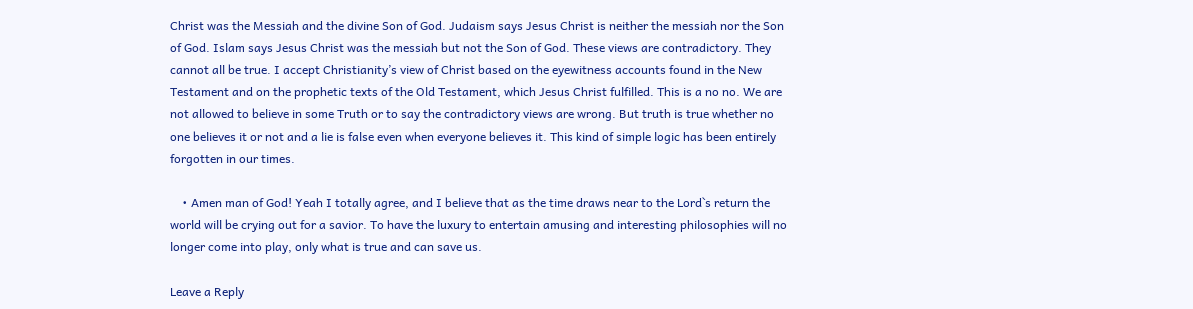Christ was the Messiah and the divine Son of God. Judaism says Jesus Christ is neither the messiah nor the Son of God. Islam says Jesus Christ was the messiah but not the Son of God. These views are contradictory. They cannot all be true. I accept Christianity’s view of Christ based on the eyewitness accounts found in the New Testament and on the prophetic texts of the Old Testament, which Jesus Christ fulfilled. This is a no no. We are not allowed to believe in some Truth or to say the contradictory views are wrong. But truth is true whether no one believes it or not and a lie is false even when everyone believes it. This kind of simple logic has been entirely forgotten in our times.

    • Amen man of God! Yeah I totally agree, and I believe that as the time draws near to the Lord`s return the world will be crying out for a savior. To have the luxury to entertain amusing and interesting philosophies will no longer come into play, only what is true and can save us.

Leave a Reply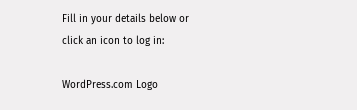Fill in your details below or click an icon to log in:

WordPress.com Logo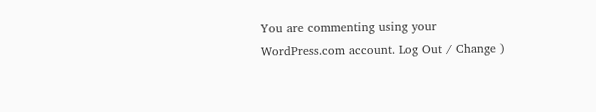You are commenting using your WordPress.com account. Log Out / Change )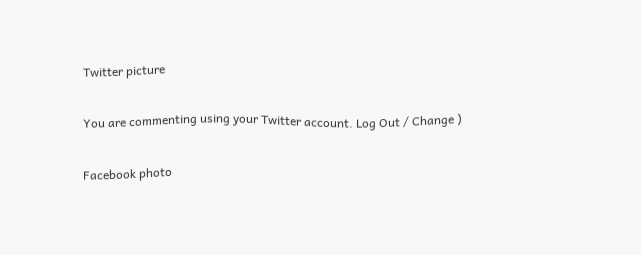Twitter picture

You are commenting using your Twitter account. Log Out / Change )

Facebook photo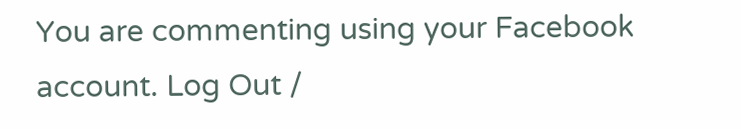You are commenting using your Facebook account. Log Out /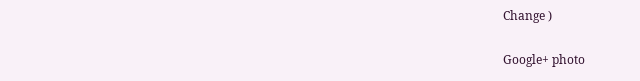Change )

Google+ photo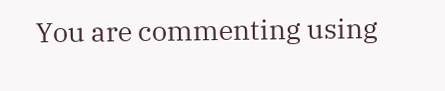You are commenting using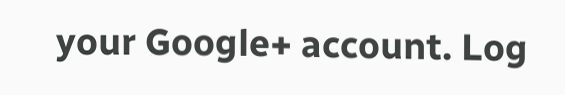your Google+ account. Log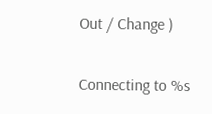Out / Change )

Connecting to %s